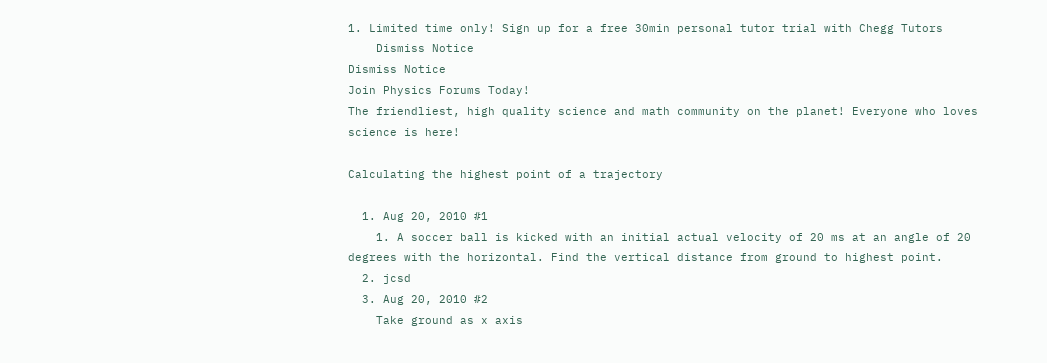1. Limited time only! Sign up for a free 30min personal tutor trial with Chegg Tutors
    Dismiss Notice
Dismiss Notice
Join Physics Forums Today!
The friendliest, high quality science and math community on the planet! Everyone who loves science is here!

Calculating the highest point of a trajectory

  1. Aug 20, 2010 #1
    1. A soccer ball is kicked with an initial actual velocity of 20 ms at an angle of 20 degrees with the horizontal. Find the vertical distance from ground to highest point.
  2. jcsd
  3. Aug 20, 2010 #2
    Take ground as x axis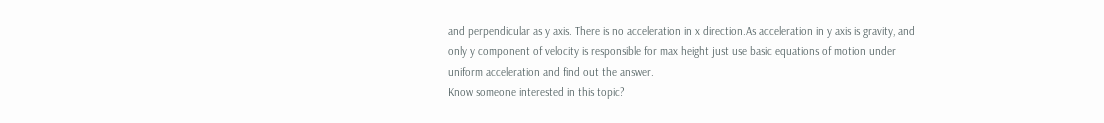and perpendicular as y axis. There is no acceleration in x direction.As acceleration in y axis is gravity, and only y component of velocity is responsible for max height just use basic equations of motion under uniform acceleration and find out the answer.
Know someone interested in this topic?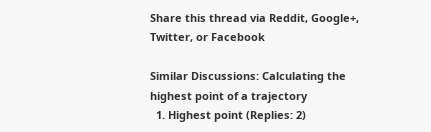Share this thread via Reddit, Google+, Twitter, or Facebook

Similar Discussions: Calculating the highest point of a trajectory
  1. Highest point (Replies: 2)